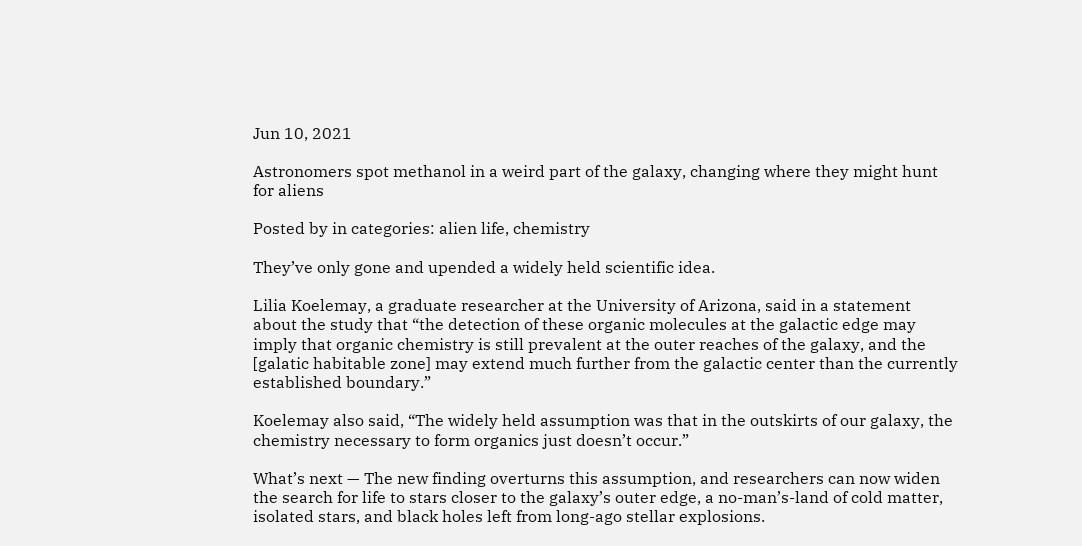Jun 10, 2021

Astronomers spot methanol in a weird part of the galaxy, changing where they might hunt for aliens

Posted by in categories: alien life, chemistry

They’ve only gone and upended a widely held scientific idea.

Lilia Koelemay, a graduate researcher at the University of Arizona, said in a statement about the study that “the detection of these organic molecules at the galactic edge may imply that organic chemistry is still prevalent at the outer reaches of the galaxy, and the [galatic habitable zone] may extend much further from the galactic center than the currently established boundary.”

Koelemay also said, “The widely held assumption was that in the outskirts of our galaxy, the chemistry necessary to form organics just doesn’t occur.”

What’s next — The new finding overturns this assumption, and researchers can now widen the search for life to stars closer to the galaxy’s outer edge, a no-man’s-land of cold matter, isolated stars, and black holes left from long-ago stellar explosions.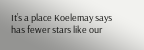It’s a place Koelemay says has fewer stars like our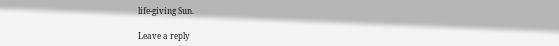life-giving Sun.

Leave a reply